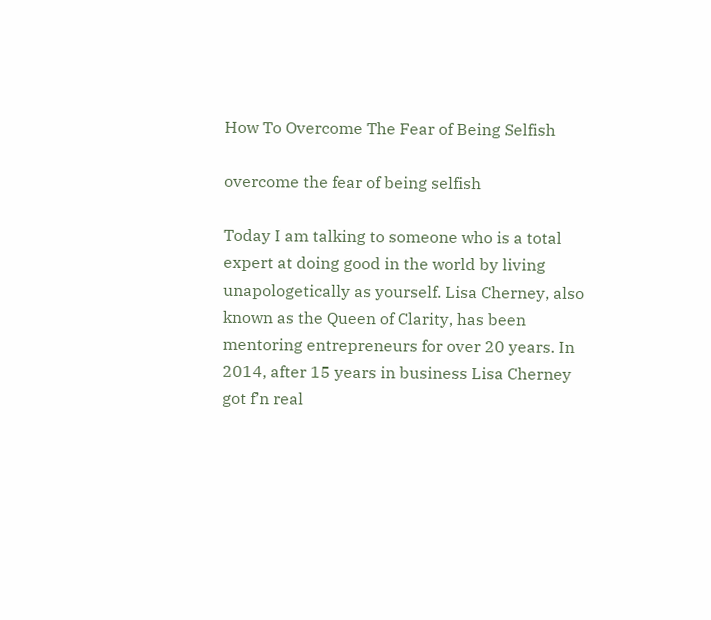How To Overcome The Fear of Being Selfish

overcome the fear of being selfish

Today I am talking to someone who is a total expert at doing good in the world by living unapologetically as yourself. Lisa Cherney, also known as the Queen of Clarity, has been mentoring entrepreneurs for over 20 years. In 2014, after 15 years in business Lisa Cherney got f’n real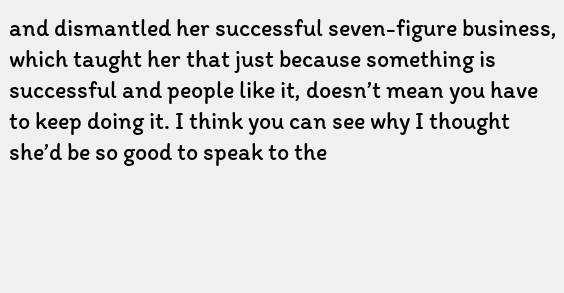and dismantled her successful seven-figure business, which taught her that just because something is successful and people like it, doesn’t mean you have to keep doing it. I think you can see why I thought she’d be so good to speak to the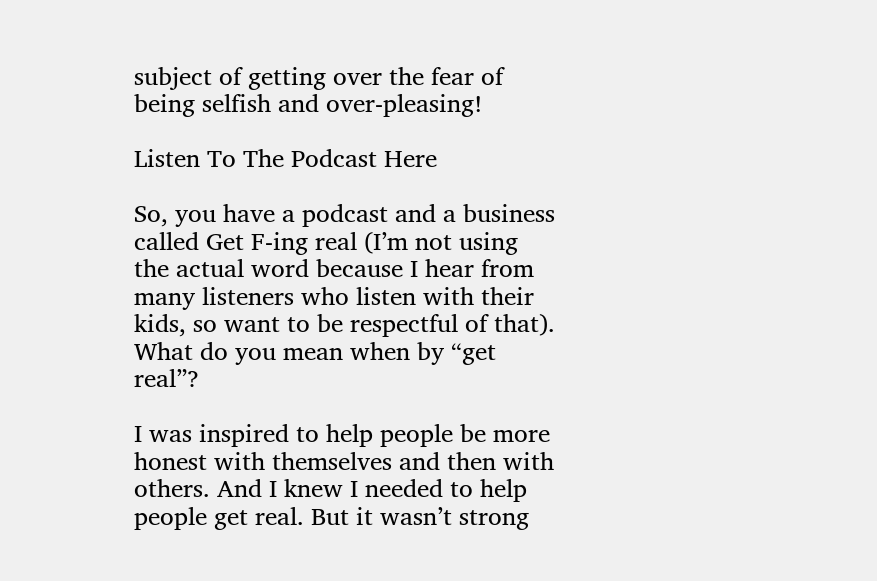subject of getting over the fear of being selfish and over-pleasing!

Listen To The Podcast Here

So, you have a podcast and a business called Get F-ing real (I’m not using the actual word because I hear from many listeners who listen with their kids, so want to be respectful of that). What do you mean when by “get real”?

I was inspired to help people be more honest with themselves and then with others. And I knew I needed to help people get real. But it wasn’t strong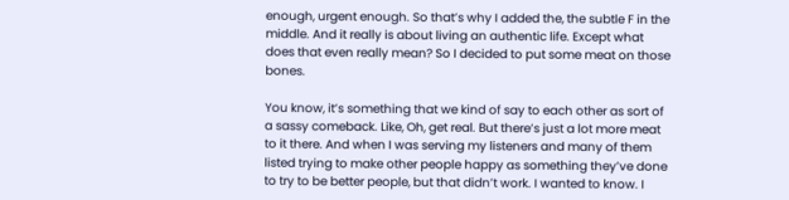enough, urgent enough. So that’s why I added the, the subtle F in the middle. And it really is about living an authentic life. Except what does that even really mean? So I decided to put some meat on those bones.

You know, it’s something that we kind of say to each other as sort of a sassy comeback. Like, Oh, get real. But there’s just a lot more meat to it there. And when I was serving my listeners and many of them listed trying to make other people happy as something they’ve done to try to be better people, but that didn’t work. I wanted to know. I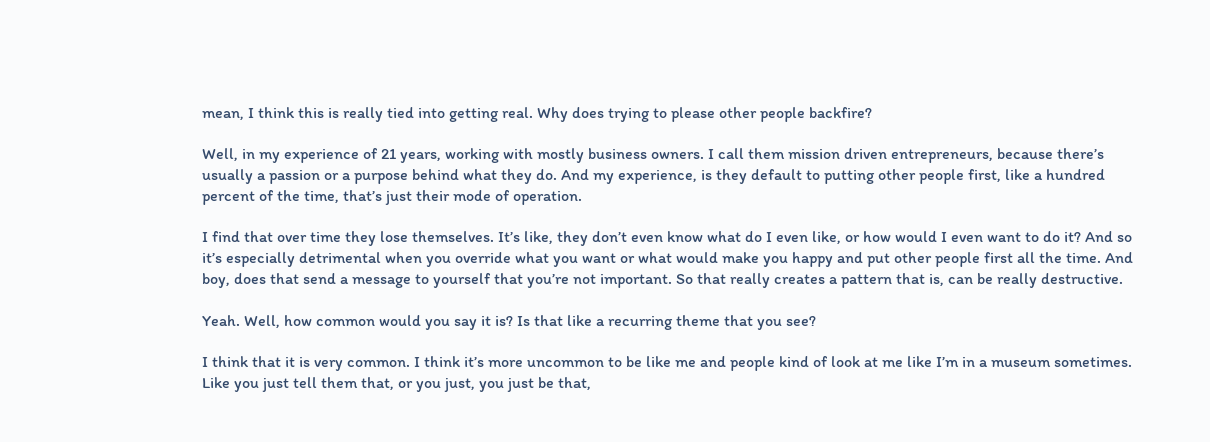mean, I think this is really tied into getting real. Why does trying to please other people backfire?

Well, in my experience of 21 years, working with mostly business owners. I call them mission driven entrepreneurs, because there’s usually a passion or a purpose behind what they do. And my experience, is they default to putting other people first, like a hundred percent of the time, that’s just their mode of operation.

I find that over time they lose themselves. It’s like, they don’t even know what do I even like, or how would I even want to do it? And so it’s especially detrimental when you override what you want or what would make you happy and put other people first all the time. And boy, does that send a message to yourself that you’re not important. So that really creates a pattern that is, can be really destructive.

Yeah. Well, how common would you say it is? Is that like a recurring theme that you see?

I think that it is very common. I think it’s more uncommon to be like me and people kind of look at me like I’m in a museum sometimes. Like you just tell them that, or you just, you just be that,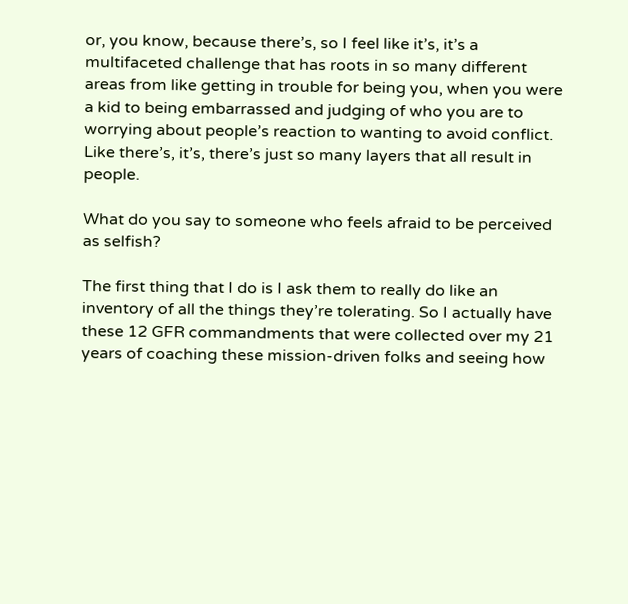or, you know, because there’s, so I feel like it’s, it’s a multifaceted challenge that has roots in so many different areas from like getting in trouble for being you, when you were a kid to being embarrassed and judging of who you are to worrying about people’s reaction to wanting to avoid conflict. Like there’s, it’s, there’s just so many layers that all result in people.

What do you say to someone who feels afraid to be perceived as selfish?

The first thing that I do is I ask them to really do like an inventory of all the things they’re tolerating. So I actually have these 12 GFR commandments that were collected over my 21 years of coaching these mission-driven folks and seeing how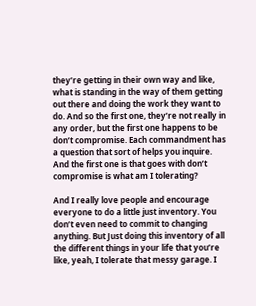they’re getting in their own way and like, what is standing in the way of them getting out there and doing the work they want to do. And so the first one, they’re not really in any order, but the first one happens to be don’t compromise. Each commandment has a question that sort of helps you inquire. And the first one is that goes with don’t compromise is what am I tolerating?

And I really love people and encourage everyone to do a little just inventory. You don’t even need to commit to changing anything. But Just doing this inventory of all the different things in your life that you’re like, yeah, I tolerate that messy garage. I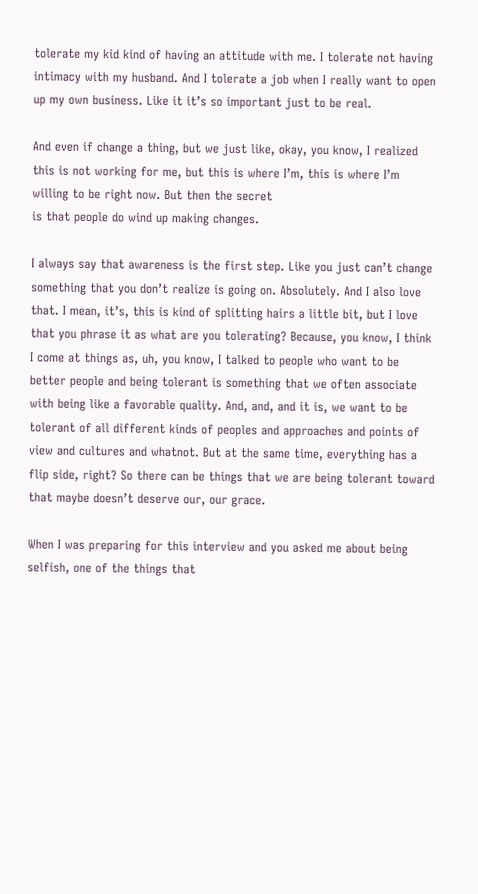tolerate my kid kind of having an attitude with me. I tolerate not having intimacy with my husband. And I tolerate a job when I really want to open up my own business. Like it it’s so important just to be real.

And even if change a thing, but we just like, okay, you know, I realized this is not working for me, but this is where I’m, this is where I’m willing to be right now. But then the secret
is that people do wind up making changes.

I always say that awareness is the first step. Like you just can’t change something that you don’t realize is going on. Absolutely. And I also love that. I mean, it’s, this is kind of splitting hairs a little bit, but I love that you phrase it as what are you tolerating? Because, you know, I think I come at things as, uh, you know, I talked to people who want to be better people and being tolerant is something that we often associate with being like a favorable quality. And, and, and it is, we want to be tolerant of all different kinds of peoples and approaches and points of view and cultures and whatnot. But at the same time, everything has a flip side, right? So there can be things that we are being tolerant toward that maybe doesn’t deserve our, our grace.

When I was preparing for this interview and you asked me about being selfish, one of the things that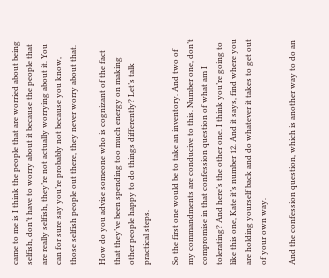came to me is I think the people that are worried about being selfish, don’t have to worry about it because the people that are really selfish, they’re not actually worrying about it. You can for sure say you’re probably not because you know, those selfish people out there, they never worry about that.

How do you advise someone who is cognizant of the fact that they’ve been spending too much energy on making other people happy to do things differently? Let’s talk practical steps.

So the first one would be to take an inventory. And two of my commandments are conducive to this. Number one, don’t compromise in that confession question of what am I tolerating? And here’s the other one. I think you’re going to like this one, Kate it’s number 12. And it says, find where you are holding yourself back and do whatever it takes to get out of your own way.

And the confession question, which is another way to do an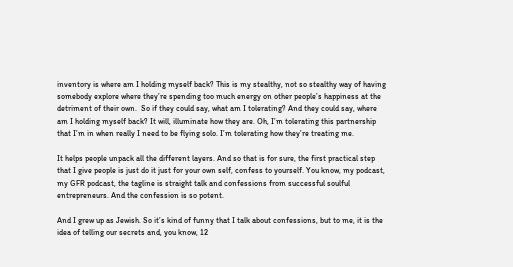inventory is where am I holding myself back? This is my stealthy, not so stealthy way of having somebody explore where they’re spending too much energy on other people’s happiness at the detriment of their own.  So if they could say, what am I tolerating? And they could say, where am I holding myself back? It will, illuminate how they are. Oh, I’m tolerating this partnership that I’m in when really I need to be flying solo. I’m tolerating how they’re treating me.

It helps people unpack all the different layers. And so that is for sure, the first practical step that I give people is just do it just for your own self, confess to yourself. You know, my podcast, my GFR podcast, the tagline is straight talk and confessions from successful soulful entrepreneurs. And the confession is so potent.

And I grew up as Jewish. So it’s kind of funny that I talk about confessions, but to me, it is the idea of telling our secrets and, you know, 12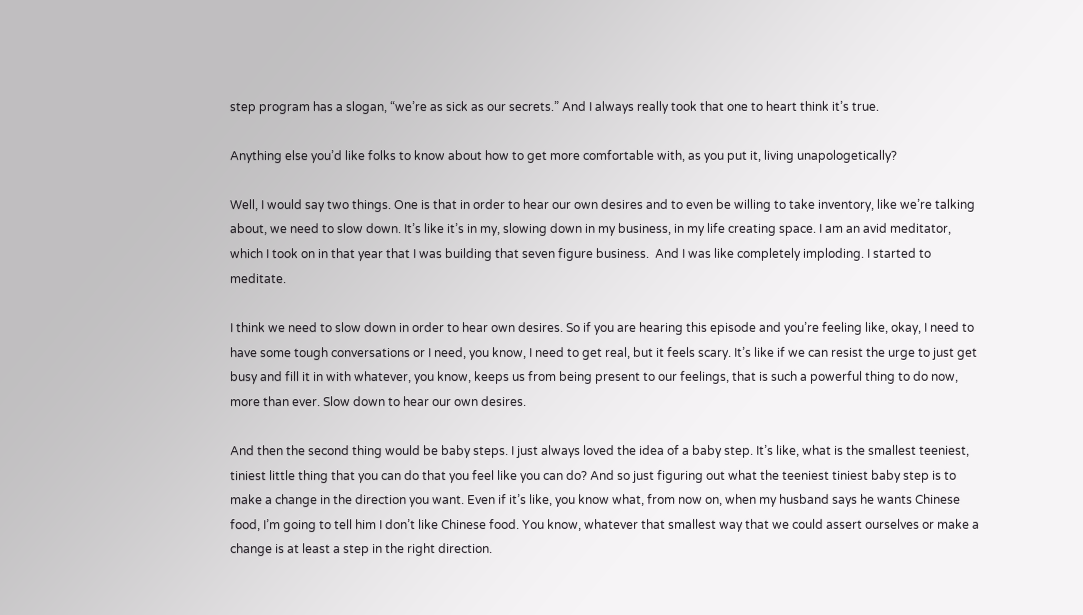step program has a slogan, “we’re as sick as our secrets.” And I always really took that one to heart think it’s true.

Anything else you’d like folks to know about how to get more comfortable with, as you put it, living unapologetically?

Well, I would say two things. One is that in order to hear our own desires and to even be willing to take inventory, like we’re talking about, we need to slow down. It’s like it’s in my, slowing down in my business, in my life creating space. I am an avid meditator, which I took on in that year that I was building that seven figure business.  And I was like completely imploding. I started to meditate.

I think we need to slow down in order to hear own desires. So if you are hearing this episode and you’re feeling like, okay, I need to have some tough conversations or I need, you know, I need to get real, but it feels scary. It’s like if we can resist the urge to just get busy and fill it in with whatever, you know, keeps us from being present to our feelings, that is such a powerful thing to do now, more than ever. Slow down to hear our own desires.

And then the second thing would be baby steps. I just always loved the idea of a baby step. It’s like, what is the smallest teeniest, tiniest little thing that you can do that you feel like you can do? And so just figuring out what the teeniest tiniest baby step is to make a change in the direction you want. Even if it’s like, you know what, from now on, when my husband says he wants Chinese food, I’m going to tell him I don’t like Chinese food. You know, whatever that smallest way that we could assert ourselves or make a change is at least a step in the right direction.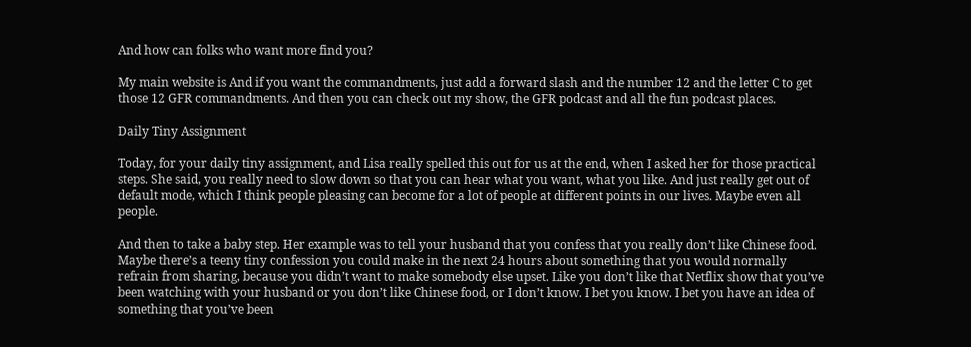And how can folks who want more find you?

My main website is And if you want the commandments, just add a forward slash and the number 12 and the letter C to get those 12 GFR commandments. And then you can check out my show, the GFR podcast and all the fun podcast places.

Daily Tiny Assignment

Today, for your daily tiny assignment, and Lisa really spelled this out for us at the end, when I asked her for those practical steps. She said, you really need to slow down so that you can hear what you want, what you like. And just really get out of default mode, which I think people pleasing can become for a lot of people at different points in our lives. Maybe even all people.

And then to take a baby step. Her example was to tell your husband that you confess that you really don’t like Chinese food. Maybe there’s a teeny tiny confession you could make in the next 24 hours about something that you would normally refrain from sharing, because you didn’t want to make somebody else upset. Like you don’t like that Netflix show that you’ve been watching with your husband or you don’t like Chinese food, or I don’t know. I bet you know. I bet you have an idea of something that you’ve been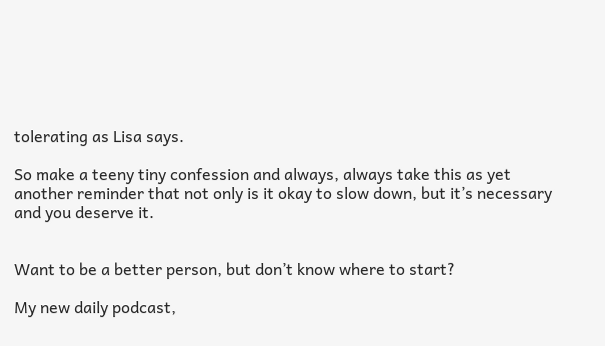tolerating as Lisa says.

So make a teeny tiny confession and always, always take this as yet another reminder that not only is it okay to slow down, but it’s necessary and you deserve it.


Want to be a better person, but don’t know where to start?

My new daily podcast,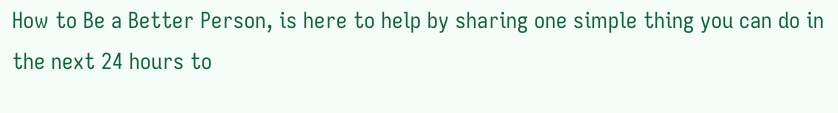How to Be a Better Person, is here to help by sharing one simple thing you can do in the next 24 hours to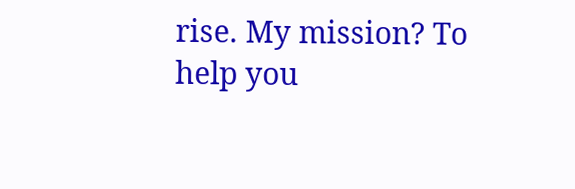rise. My mission? To help you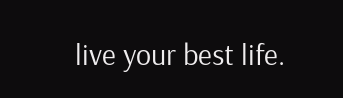live your best life.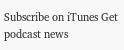Subscribe on iTunes Get podcast news